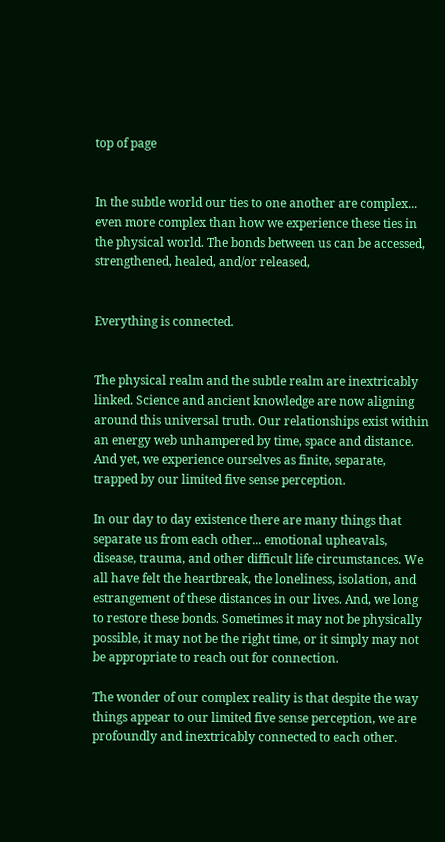top of page


In the subtle world our ties to one another are complex... even more complex than how we experience these ties in the physical world. The bonds between us can be accessed, strengthened, healed, and/or released,


Everything is connected.


The physical realm and the subtle realm are inextricably linked. Science and ancient knowledge are now aligning around this universal truth. Our relationships exist within an energy web unhampered by time, space and distance. And yet, we experience ourselves as finite, separate, trapped by our limited five sense perception.

In our day to day existence there are many things that separate us from each other... emotional upheavals, disease, trauma, and other difficult life circumstances. We all have felt the heartbreak, the loneliness, isolation, and estrangement of these distances in our lives. And, we long to restore these bonds. Sometimes it may not be physically possible, it may not be the right time, or it simply may not be appropriate to reach out for connection.

The wonder of our complex reality is that despite the way things appear to our limited five sense perception, we are profoundly and inextricably connected to each other.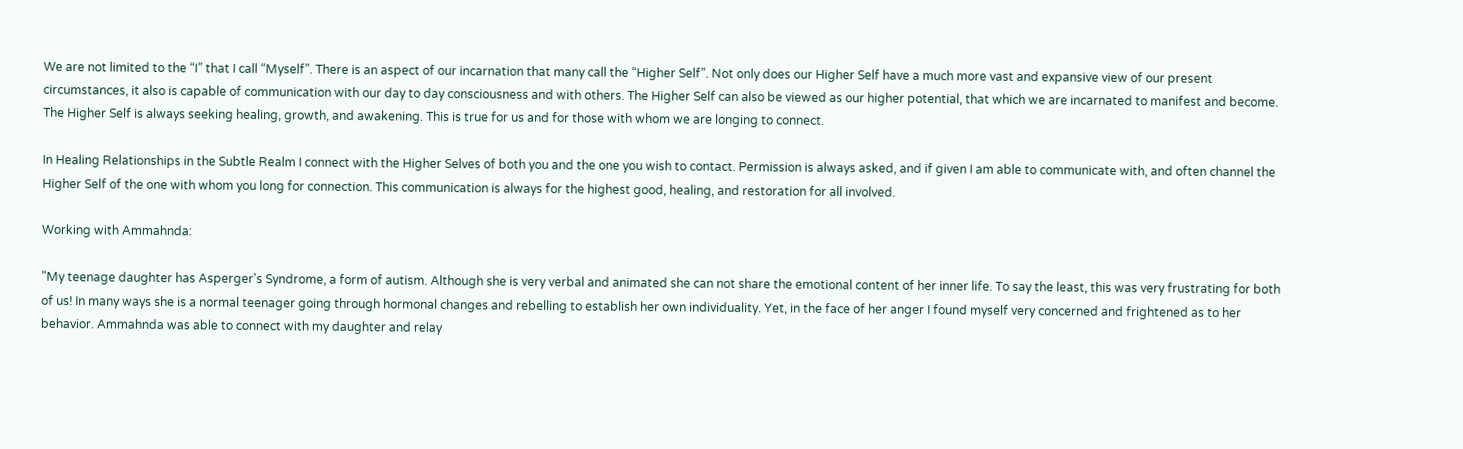We are not limited to the “I” that I call “Myself”. There is an aspect of our incarnation that many call the “Higher Self”. Not only does our Higher Self have a much more vast and expansive view of our present circumstances, it also is capable of communication with our day to day consciousness and with others. The Higher Self can also be viewed as our higher potential, that which we are incarnated to manifest and become. The Higher Self is always seeking healing, growth, and awakening. This is true for us and for those with whom we are longing to connect.

In Healing Relationships in the Subtle Realm I connect with the Higher Selves of both you and the one you wish to contact. Permission is always asked, and if given I am able to communicate with, and often channel the Higher Self of the one with whom you long for connection. This communication is always for the highest good, healing, and restoration for all involved.

Working with Ammahnda:

"My teenage daughter has Asperger's Syndrome, a form of autism. Although she is very verbal and animated she can not share the emotional content of her inner life. To say the least, this was very frustrating for both of us! In many ways she is a normal teenager going through hormonal changes and rebelling to establish her own individuality. Yet, in the face of her anger I found myself very concerned and frightened as to her behavior. Ammahnda was able to connect with my daughter and relay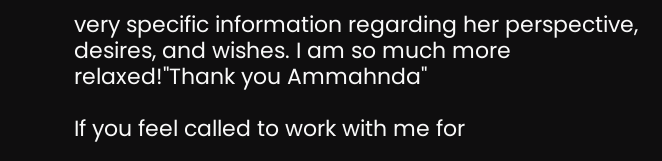very specific information regarding her perspective, desires, and wishes. I am so much more relaxed!"Thank you Ammahnda"

If you feel called to work with me for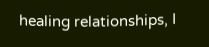healing relationships, I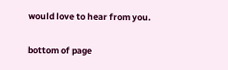would love to hear from you.

bottom of page